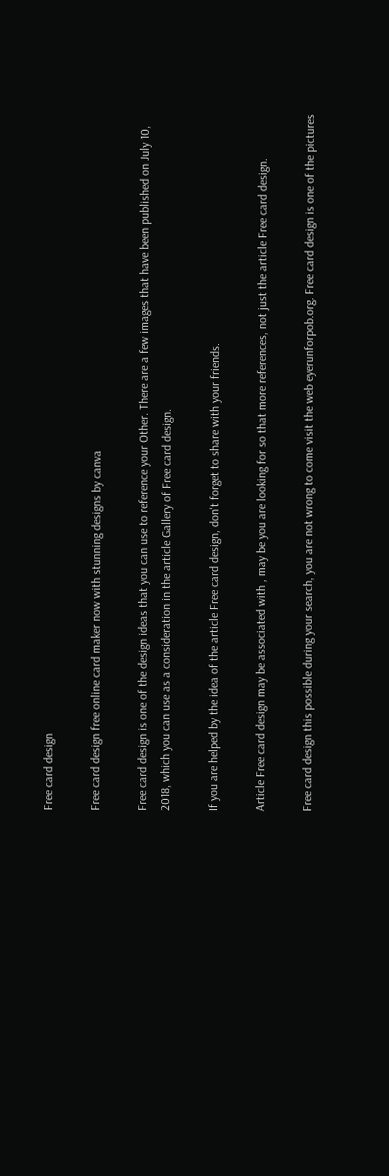Free card design

Free card design free online card maker now with stunning designs by canva

Free card design is one of the design ideas that you can use to reference your Other. There are a few images that have been published on July 10, 2018, which you can use as a consideration in the article Gallery of Free card design.

If you are helped by the idea of the article Free card design, don't forget to share with your friends.

Article Free card design may be associated with , may be you are looking for so that more references, not just the article Free card design.

Free card design this possible during your search, you are not wrong to come visit the web eyerunforpob.org. Free card design is one of the pictures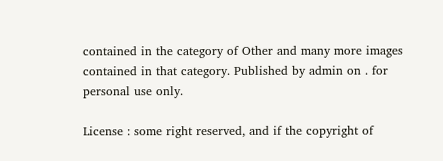contained in the category of Other and many more images contained in that category. Published by admin on . for personal use only.

License : some right reserved, and if the copyright of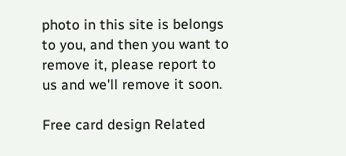photo in this site is belongs to you, and then you want to remove it, please report to us and we'll remove it soon.

Free card design Related